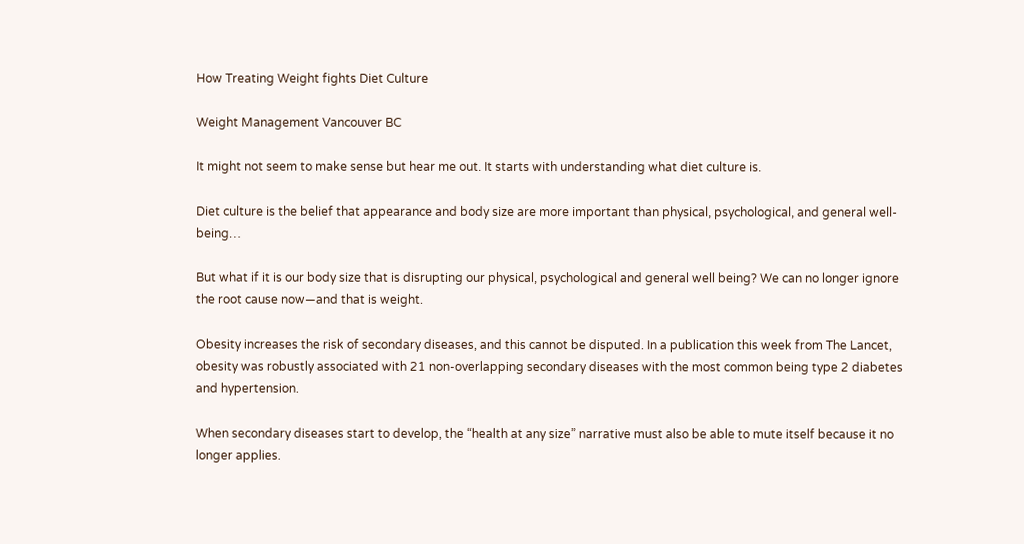How Treating Weight fights Diet Culture

Weight Management Vancouver BC

It might not seem to make sense but hear me out. It starts with understanding what diet culture is.

Diet culture is the belief that appearance and body size are more important than physical, psychological, and general well-being…

But what if it is our body size that is disrupting our physical, psychological and general well being? We can no longer ignore the root cause now—and that is weight.

Obesity increases the risk of secondary diseases, and this cannot be disputed. In a publication this week from The Lancet, obesity was robustly associated with 21 non-overlapping secondary diseases with the most common being type 2 diabetes and hypertension.

When secondary diseases start to develop, the “health at any size” narrative must also be able to mute itself because it no longer applies.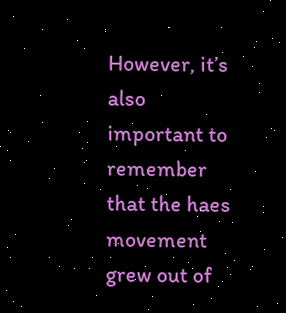However, it’s also important to remember that the haes movement grew out of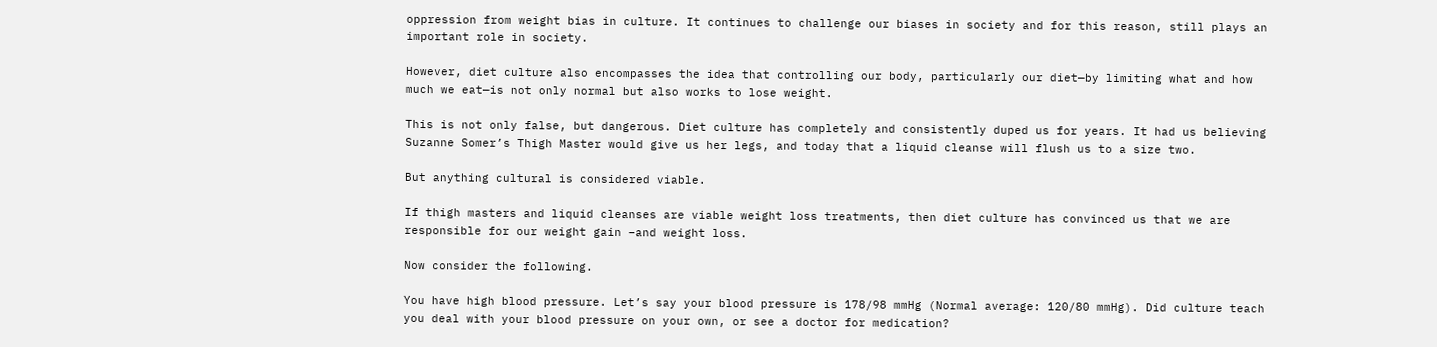oppression from weight bias in culture. It continues to challenge our biases in society and for this reason, still plays an important role in society.

However, diet culture also encompasses the idea that controlling our body, particularly our diet—by limiting what and how much we eat—is not only normal but also works to lose weight.

This is not only false, but dangerous. Diet culture has completely and consistently duped us for years. It had us believing Suzanne Somer’s Thigh Master would give us her legs, and today that a liquid cleanse will flush us to a size two.

But anything cultural is considered viable.

If thigh masters and liquid cleanses are viable weight loss treatments, then diet culture has convinced us that we are responsible for our weight gain –and weight loss.

Now consider the following.

You have high blood pressure. Let’s say your blood pressure is 178/98 mmHg (Normal average: 120/80 mmHg). Did culture teach you deal with your blood pressure on your own, or see a doctor for medication?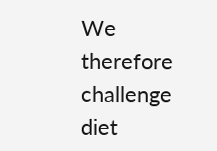We therefore challenge diet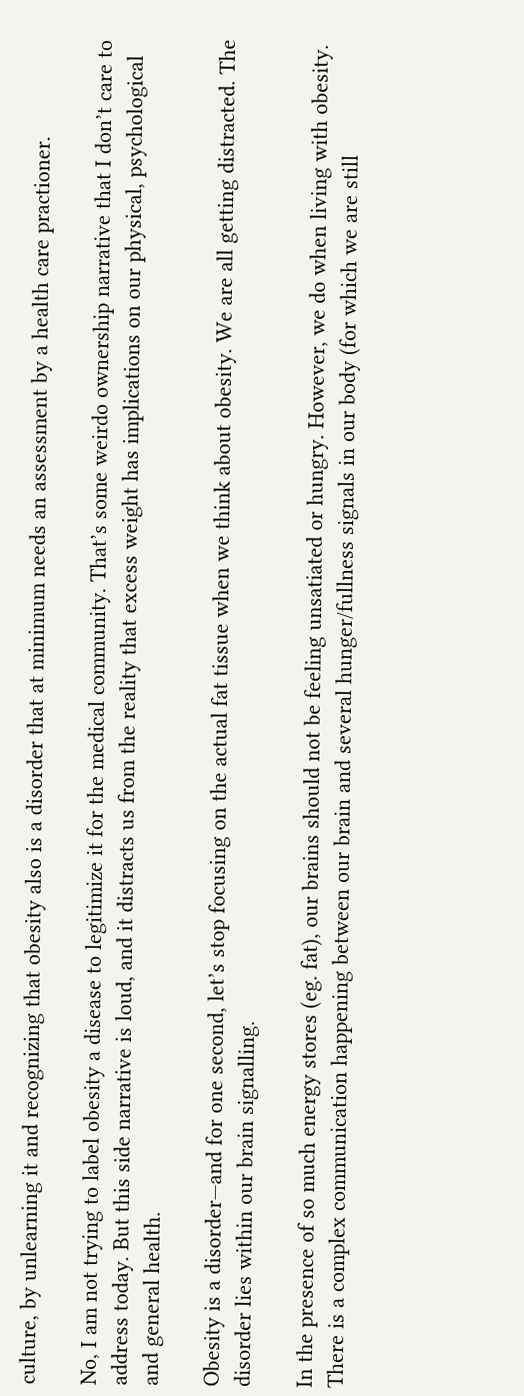culture, by unlearning it and recognizing that obesity also is a disorder that at minimum needs an assessment by a health care practioner.

No, I am not trying to label obesity a disease to legitimize it for the medical community. That’s some weirdo ownership narrative that I don’t care to address today. But this side narrative is loud, and it distracts us from the reality that excess weight has implications on our physical, psychological and general health.

Obesity is a disorder—and for one second, let’s stop focusing on the actual fat tissue when we think about obesity. We are all getting distracted. The disorder lies within our brain signalling.

In the presence of so much energy stores (eg. fat), our brains should not be feeling unsatiated or hungry. However, we do when living with obesity.  There is a complex communication happening between our brain and several hunger/fullness signals in our body (for which we are still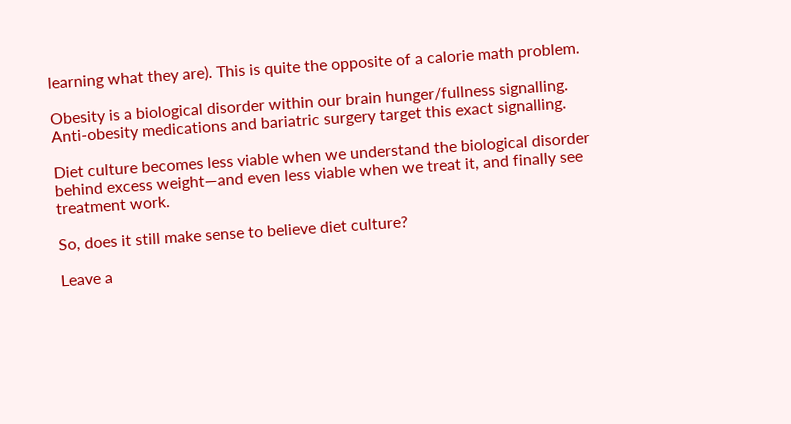learning what they are). This is quite the opposite of a calorie math problem.

Obesity is a biological disorder within our brain hunger/fullness signalling. Anti-obesity medications and bariatric surgery target this exact signalling.

Diet culture becomes less viable when we understand the biological disorder behind excess weight—and even less viable when we treat it, and finally see treatment work.

So, does it still make sense to believe diet culture?

Leave a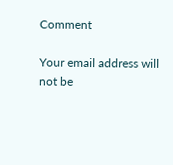Comment

Your email address will not be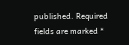published. Required fields are marked *